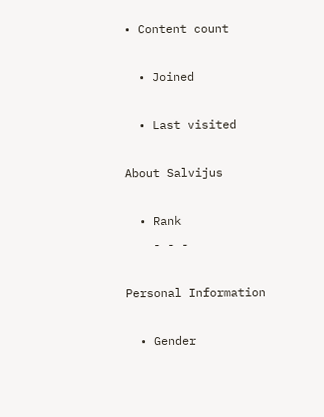• Content count

  • Joined

  • Last visited

About Salvijus

  • Rank
    - - -

Personal Information

  • Gender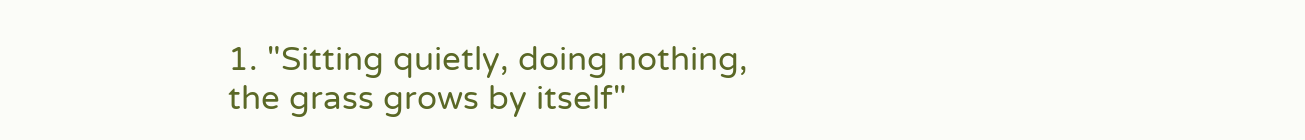1. "Sitting quietly, doing nothing, the grass grows by itself"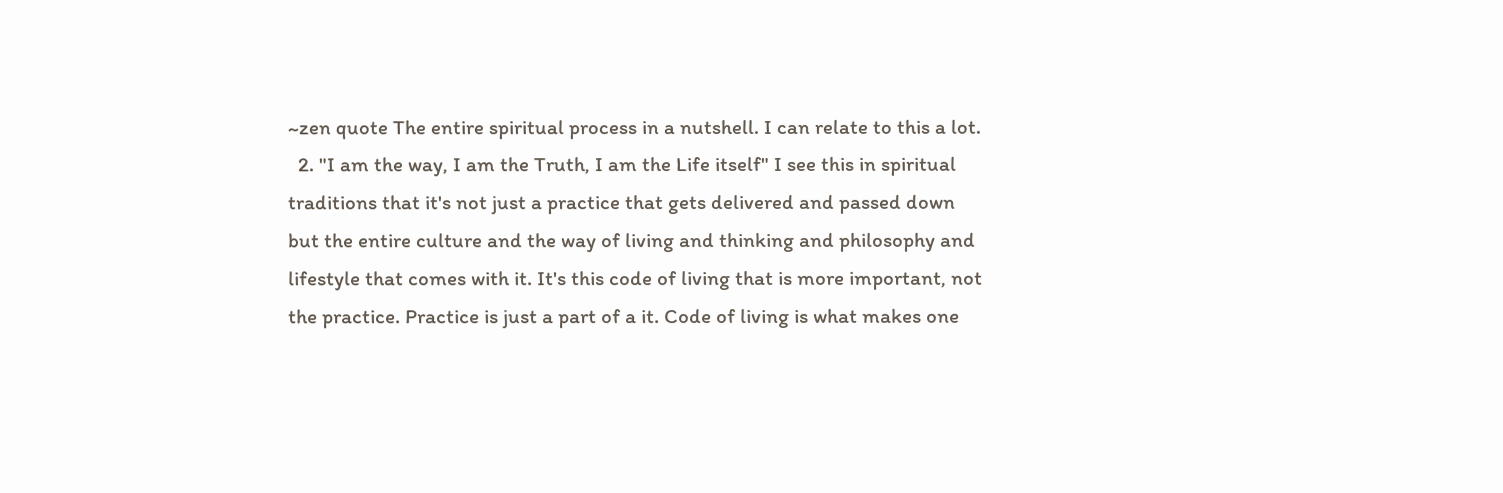~zen quote The entire spiritual process in a nutshell. I can relate to this a lot.
  2. "I am the way, I am the Truth, I am the Life itself" I see this in spiritual traditions that it's not just a practice that gets delivered and passed down but the entire culture and the way of living and thinking and philosophy and lifestyle that comes with it. It's this code of living that is more important, not the practice. Practice is just a part of a it. Code of living is what makes one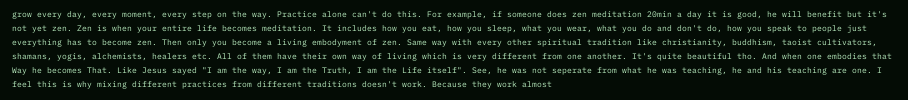grow every day, every moment, every step on the way. Practice alone can't do this. For example, if someone does zen meditation 20min a day it is good, he will benefit but it's not yet zen. Zen is when your entire life becomes meditation. It includes how you eat, how you sleep, what you wear, what you do and don't do, how you speak to people just everything has to become zen. Then only you become a living embodyment of zen. Same way with every other spiritual tradition like christianity, buddhism, taoist cultivators, shamans, yogis, alchemists, healers etc. All of them have their own way of living which is very different from one another. It's quite beautiful tho. And when one embodies that Way he becomes That. Like Jesus sayed "I am the way, I am the Truth, I am the Life itself". See, he was not seperate from what he was teaching, he and his teaching are one. I feel this is why mixing different practices from different traditions doesn't work. Because they work almost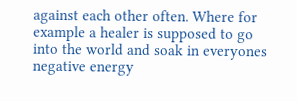against each other often. Where for example a healer is supposed to go into the world and soak in everyones negative energy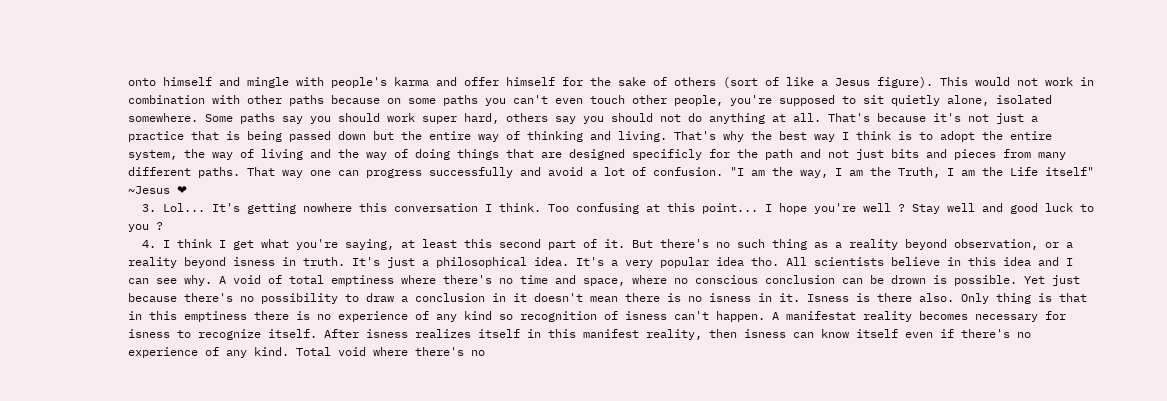onto himself and mingle with people's karma and offer himself for the sake of others (sort of like a Jesus figure). This would not work in combination with other paths because on some paths you can't even touch other people, you're supposed to sit quietly alone, isolated somewhere. Some paths say you should work super hard, others say you should not do anything at all. That's because it's not just a practice that is being passed down but the entire way of thinking and living. That's why the best way I think is to adopt the entire system, the way of living and the way of doing things that are designed specificly for the path and not just bits and pieces from many different paths. That way one can progress successfully and avoid a lot of confusion. "I am the way, I am the Truth, I am the Life itself" ~Jesus ❤
  3. Lol... It's getting nowhere this conversation I think. Too confusing at this point... I hope you're well ? Stay well and good luck to you ?
  4. I think I get what you're saying, at least this second part of it. But there's no such thing as a reality beyond observation, or a reality beyond isness in truth. It's just a philosophical idea. It's a very popular idea tho. All scientists believe in this idea and I can see why. A void of total emptiness where there's no time and space, where no conscious conclusion can be drown is possible. Yet just because there's no possibility to draw a conclusion in it doesn't mean there is no isness in it. Isness is there also. Only thing is that in this emptiness there is no experience of any kind so recognition of isness can't happen. A manifestat reality becomes necessary for isness to recognize itself. After isness realizes itself in this manifest reality, then isness can know itself even if there's no experience of any kind. Total void where there's no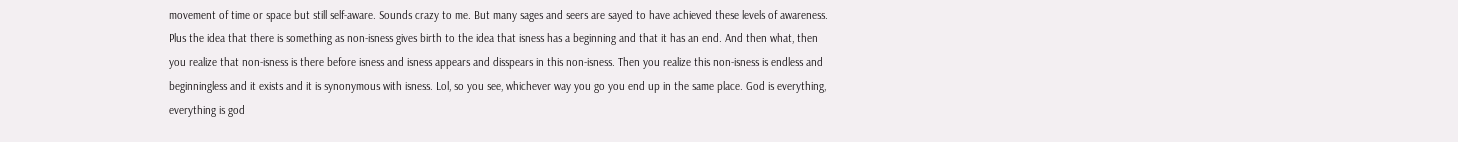movement of time or space but still self-aware. Sounds crazy to me. But many sages and seers are sayed to have achieved these levels of awareness. Plus the idea that there is something as non-isness gives birth to the idea that isness has a beginning and that it has an end. And then what, then you realize that non-isness is there before isness and isness appears and disspears in this non-isness. Then you realize this non-isness is endless and beginningless and it exists and it is synonymous with isness. Lol, so you see, whichever way you go you end up in the same place. God is everything, everything is god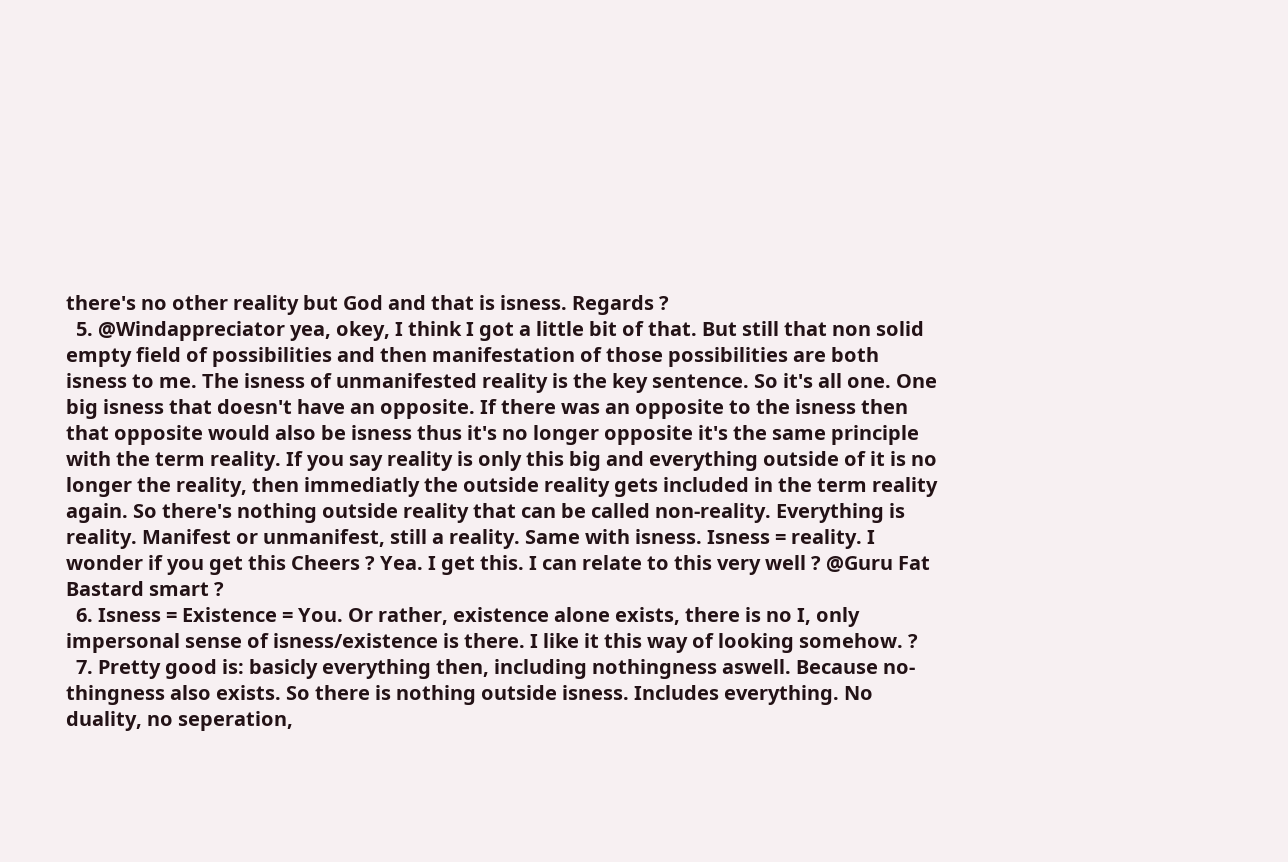there's no other reality but God and that is isness. Regards ?
  5. @Windappreciator yea, okey, I think I got a little bit of that. But still that non solid empty field of possibilities and then manifestation of those possibilities are both isness to me. The isness of unmanifested reality is the key sentence. So it's all one. One big isness that doesn't have an opposite. If there was an opposite to the isness then that opposite would also be isness thus it's no longer opposite it's the same principle with the term reality. If you say reality is only this big and everything outside of it is no longer the reality, then immediatly the outside reality gets included in the term reality again. So there's nothing outside reality that can be called non-reality. Everything is reality. Manifest or unmanifest, still a reality. Same with isness. Isness = reality. I wonder if you get this Cheers ? Yea. I get this. I can relate to this very well ? @Guru Fat Bastard smart ?
  6. Isness = Existence = You. Or rather, existence alone exists, there is no I, only impersonal sense of isness/existence is there. I like it this way of looking somehow. ?
  7. Pretty good is: basicly everything then, including nothingness aswell. Because no-thingness also exists. So there is nothing outside isness. Includes everything. No duality, no seperation,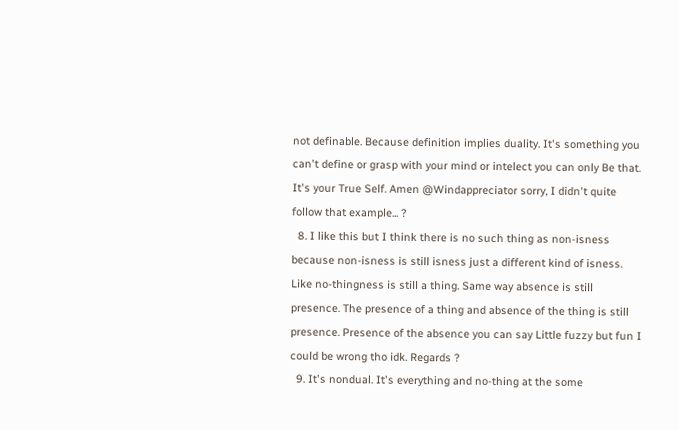not definable. Because definition implies duality. It's something you can't define or grasp with your mind or intelect you can only Be that. It's your True Self. Amen @Windappreciator sorry, I didn't quite follow that example... ?
  8. I like this but I think there is no such thing as non-isness because non-isness is still isness just a different kind of isness. Like no-thingness is still a thing. Same way absence is still presence. The presence of a thing and absence of the thing is still presence. Presence of the absence you can say Little fuzzy but fun I could be wrong tho idk. Regards ?
  9. It's nondual. It's everything and no-thing at the some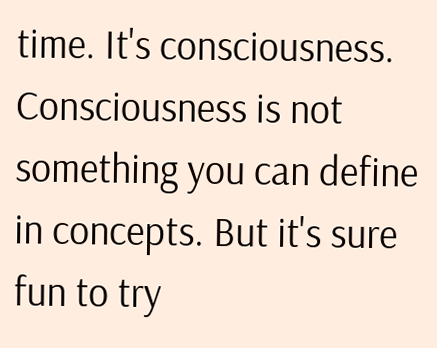time. It's consciousness. Consciousness is not something you can define in concepts. But it's sure fun to try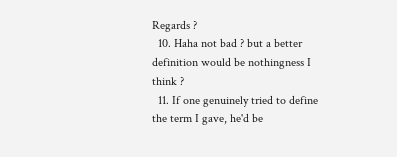Regards ?
  10. Haha not bad ? but a better definition would be nothingness I think ?
  11. If one genuinely tried to define the term I gave, he'd be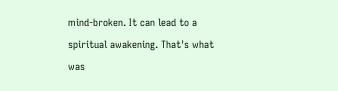mind-broken. It can lead to a spiritual awakening. That's what was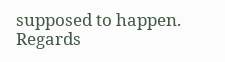supposed to happen. Regards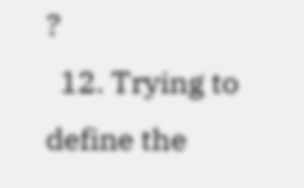?
  12. Trying to define the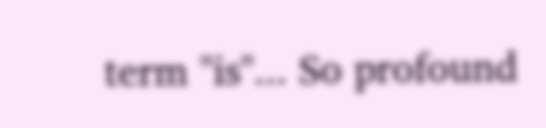term "is"... So profound